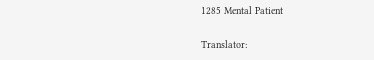1285 Mental Patient

Translator: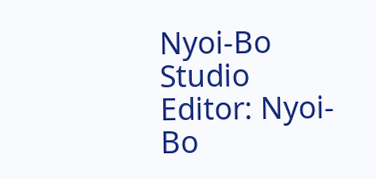Nyoi-Bo Studio Editor: Nyoi-Bo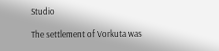Studio

The settlement of Vorkuta was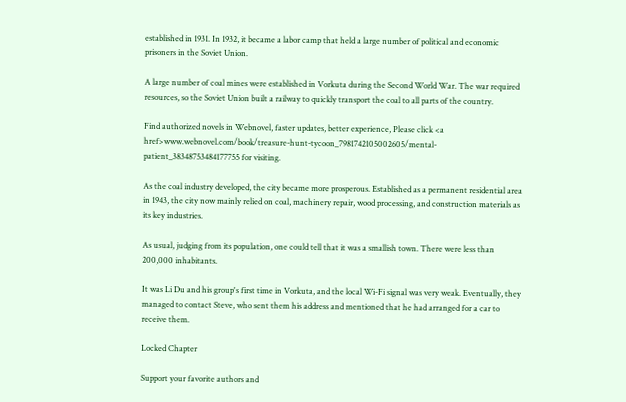established in 1931. In 1932, it became a labor camp that held a large number of political and economic prisoners in the Soviet Union.

A large number of coal mines were established in Vorkuta during the Second World War. The war required resources, so the Soviet Union built a railway to quickly transport the coal to all parts of the country.

Find authorized novels in Webnovel, faster updates, better experience, Please click <a href>www.webnovel.com/book/treasure-hunt-tycoon_7981742105002605/mental-patient_38348753484177755 for visiting.

As the coal industry developed, the city became more prosperous. Established as a permanent residential area in 1943, the city now mainly relied on coal, machinery repair, wood processing, and construction materials as its key industries.

As usual, judging from its population, one could tell that it was a smallish town. There were less than 200,000 inhabitants.

It was Li Du and his group's first time in Vorkuta, and the local Wi-Fi signal was very weak. Eventually, they managed to contact Steve, who sent them his address and mentioned that he had arranged for a car to receive them.

Locked Chapter

Support your favorite authors and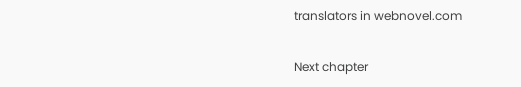translators in webnovel.com

Next chapter